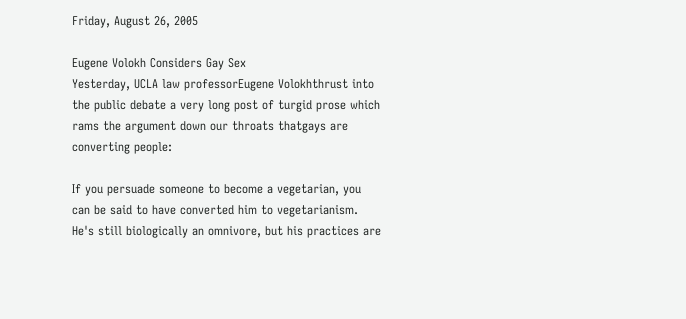Friday, August 26, 2005

Eugene Volokh Considers Gay Sex
Yesterday, UCLA law professorEugene Volokhthrust into the public debate a very long post of turgid prose which rams the argument down our throats thatgays are converting people:

If you persuade someone to become a vegetarian, you can be said to have converted him to vegetarianism. He's still biologically an omnivore, but his practices are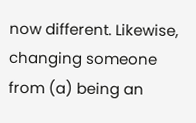now different. Likewise, changing someone from (a) being an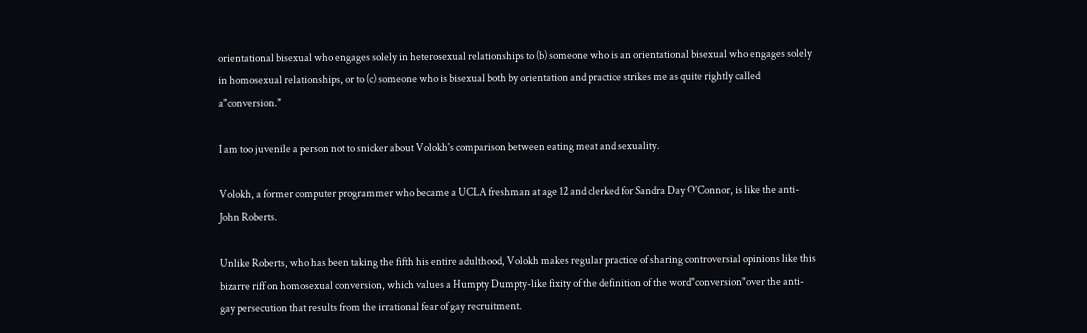orientational bisexual who engages solely in heterosexual relationships to (b) someone who is an orientational bisexual who engages solely in homosexual relationships, or to (c) someone who is bisexual both by orientation and practice strikes me as quite rightly called a"conversion."

I am too juvenile a person not to snicker about Volokh's comparison between eating meat and sexuality.

Volokh, a former computer programmer who became a UCLA freshman at age 12 and clerked for Sandra Day O'Connor, is like the anti-John Roberts.

Unlike Roberts, who has been taking the fifth his entire adulthood, Volokh makes regular practice of sharing controversial opinions like this bizarre riff on homosexual conversion, which values a Humpty Dumpty-like fixity of the definition of the word"conversion"over the anti-gay persecution that results from the irrational fear of gay recruitment.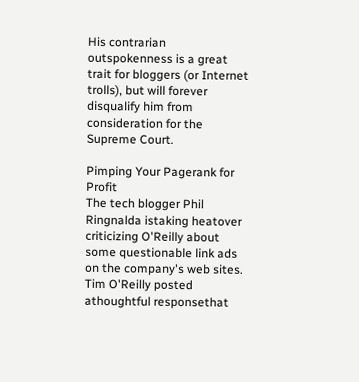His contrarian outspokenness is a great trait for bloggers (or Internet trolls), but will forever disqualify him from consideration for the Supreme Court.

Pimping Your Pagerank for Profit
The tech blogger Phil Ringnalda istaking heatover criticizing O'Reilly about some questionable link ads on the company's web sites. Tim O'Reilly posted athoughtful responsethat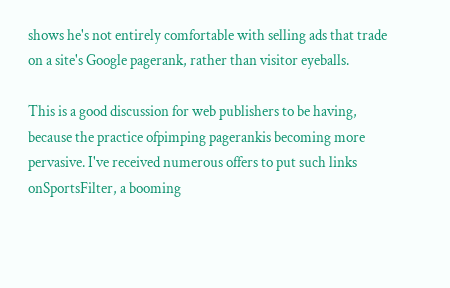shows he's not entirely comfortable with selling ads that trade on a site's Google pagerank, rather than visitor eyeballs.

This is a good discussion for web publishers to be having, because the practice ofpimping pagerankis becoming more pervasive. I've received numerous offers to put such links onSportsFilter, a booming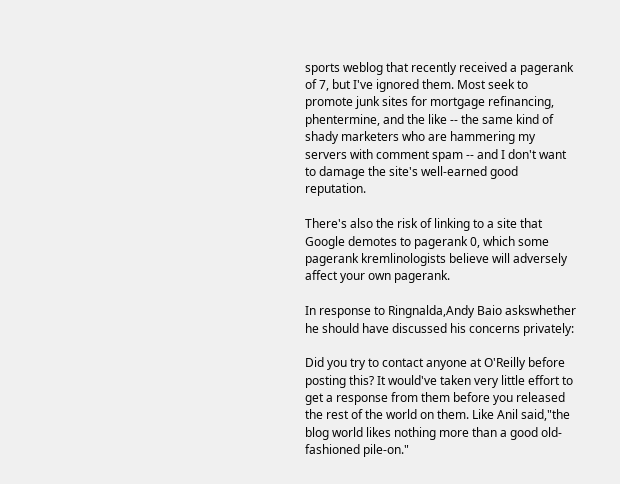sports weblog that recently received a pagerank of 7, but I've ignored them. Most seek to promote junk sites for mortgage refinancing, phentermine, and the like -- the same kind of shady marketers who are hammering my servers with comment spam -- and I don't want to damage the site's well-earned good reputation.

There's also the risk of linking to a site that Google demotes to pagerank 0, which some pagerank kremlinologists believe will adversely affect your own pagerank.

In response to Ringnalda,Andy Baio askswhether he should have discussed his concerns privately:

Did you try to contact anyone at O'Reilly before posting this? It would've taken very little effort to get a response from them before you released the rest of the world on them. Like Anil said,"the blog world likes nothing more than a good old-fashioned pile-on."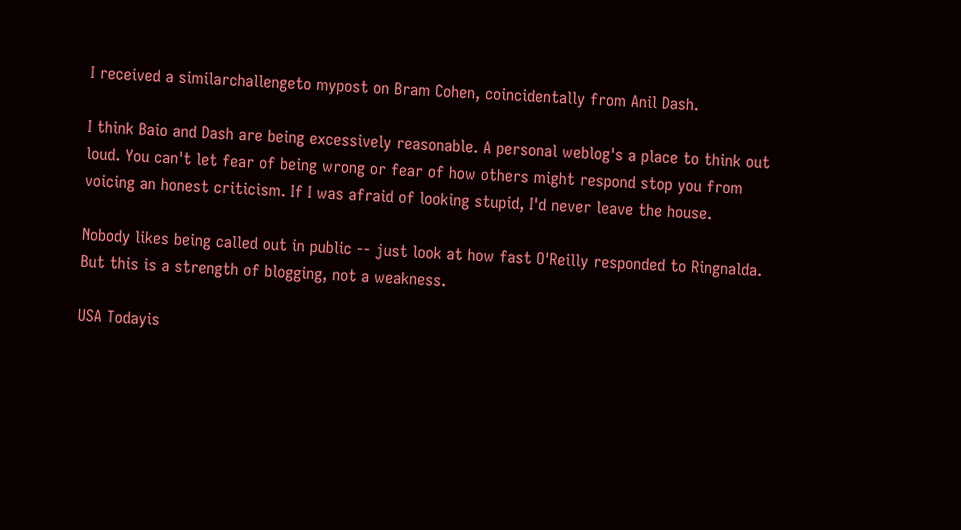I received a similarchallengeto mypost on Bram Cohen, coincidentally from Anil Dash.

I think Baio and Dash are being excessively reasonable. A personal weblog's a place to think out loud. You can't let fear of being wrong or fear of how others might respond stop you from voicing an honest criticism. If I was afraid of looking stupid, I'd never leave the house.

Nobody likes being called out in public -- just look at how fast O'Reilly responded to Ringnalda. But this is a strength of blogging, not a weakness.

USA Todayis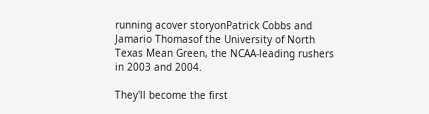running acover storyonPatrick Cobbs and Jamario Thomasof the University of North Texas Mean Green, the NCAA-leading rushers in 2003 and 2004.

They'll become the first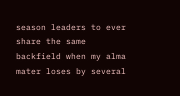season leaders to ever share the same backfield when my alma mater loses by several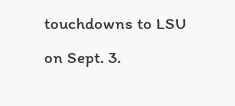touchdowns to LSU on Sept. 3.